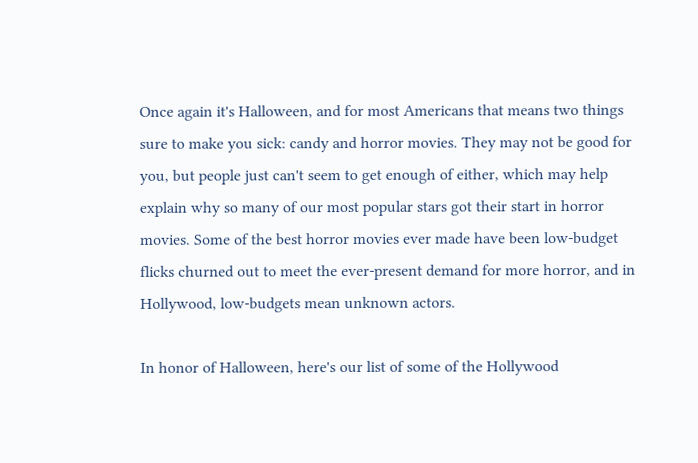Once again it's Halloween, and for most Americans that means two things sure to make you sick: candy and horror movies. They may not be good for you, but people just can't seem to get enough of either, which may help explain why so many of our most popular stars got their start in horror movies. Some of the best horror movies ever made have been low-budget flicks churned out to meet the ever-present demand for more horror, and in Hollywood, low-budgets mean unknown actors.

In honor of Halloween, here's our list of some of the Hollywood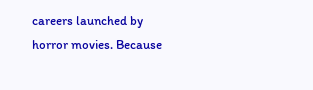careers launched by horror movies. Because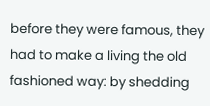before they were famous, they had to make a living the old fashioned way: by shedding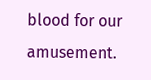blood for our amusement.